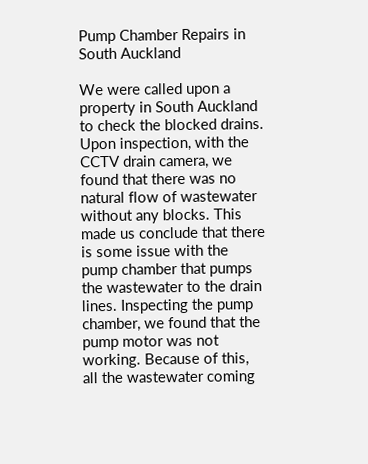Pump Chamber Repairs in South Auckland

We were called upon a property in South Auckland to check the blocked drains. Upon inspection, with the CCTV drain camera, we found that there was no natural flow of wastewater without any blocks. This made us conclude that there is some issue with the pump chamber that pumps the wastewater to the drain lines. Inspecting the pump chamber, we found that the pump motor was not working. Because of this, all the wastewater coming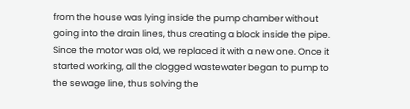from the house was lying inside the pump chamber without going into the drain lines, thus creating a block inside the pipe. Since the motor was old, we replaced it with a new one. Once it started working, all the clogged wastewater began to pump to the sewage line, thus solving the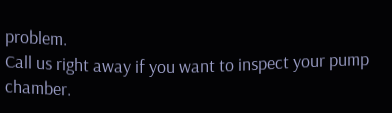problem.
Call us right away if you want to inspect your pump chamber.